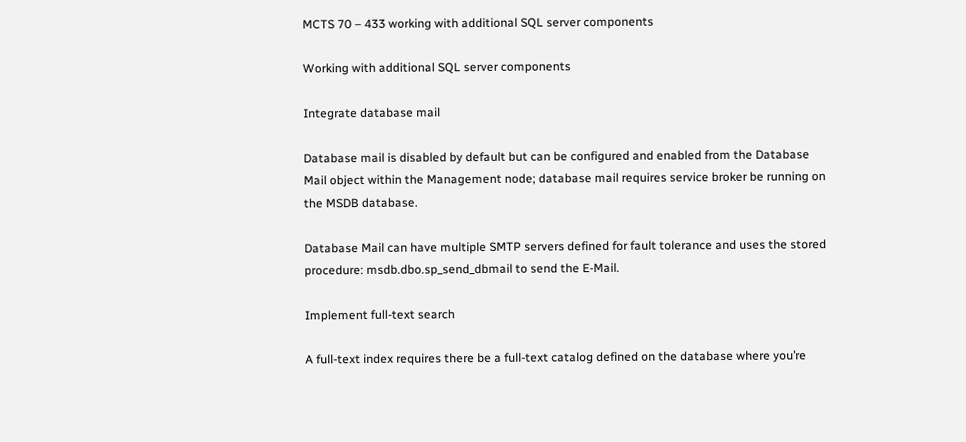MCTS 70 – 433 working with additional SQL server components

Working with additional SQL server components

Integrate database mail

Database mail is disabled by default but can be configured and enabled from the Database Mail object within the Management node; database mail requires service broker be running on the MSDB database.

Database Mail can have multiple SMTP servers defined for fault tolerance and uses the stored procedure: msdb.dbo.sp_send_dbmail to send the E-Mail.

Implement full-text search

A full-text index requires there be a full-text catalog defined on the database where you’re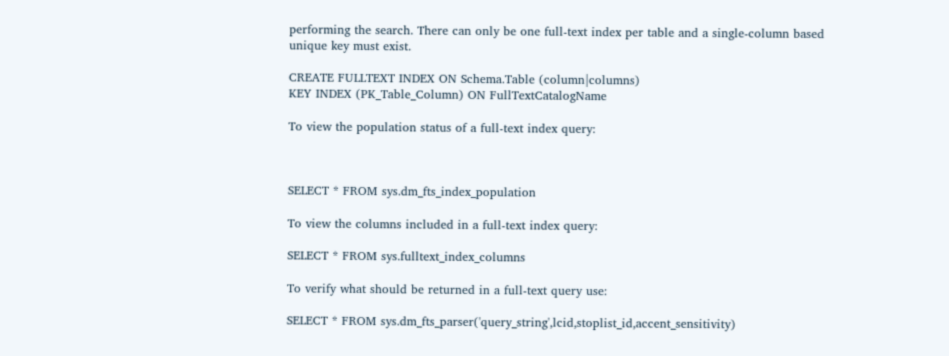performing the search. There can only be one full-text index per table and a single-column based unique key must exist.

CREATE FULLTEXT INDEX ON Schema.Table (column|columns)
KEY INDEX (PK_Table_Column) ON FullTextCatalogName

To view the population status of a full-text index query:



SELECT * FROM sys.dm_fts_index_population

To view the columns included in a full-text index query:

SELECT * FROM sys.fulltext_index_columns

To verify what should be returned in a full-text query use:

SELECT * FROM sys.dm_fts_parser('query_string',lcid,stoplist_id,accent_sensitivity)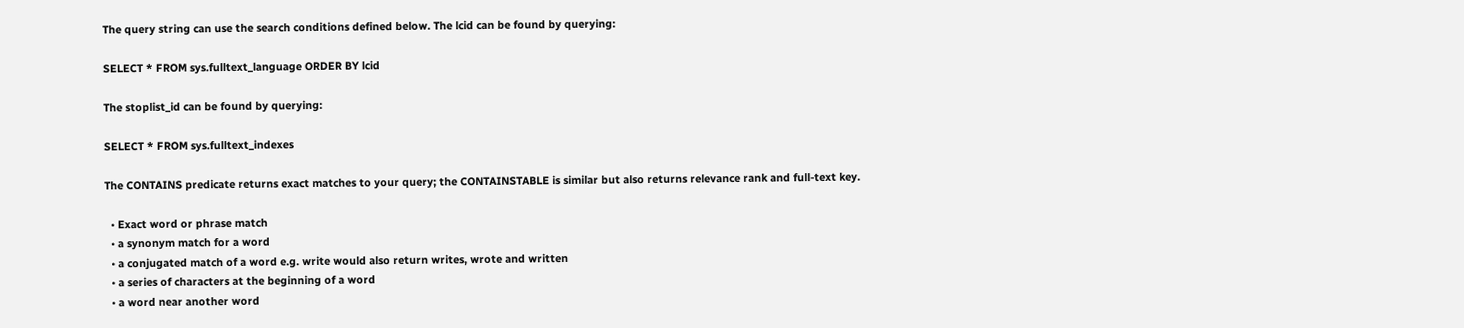The query string can use the search conditions defined below. The lcid can be found by querying:

SELECT * FROM sys.fulltext_language ORDER BY lcid

The stoplist_id can be found by querying:

SELECT * FROM sys.fulltext_indexes

The CONTAINS predicate returns exact matches to your query; the CONTAINSTABLE is similar but also returns relevance rank and full-text key.

  • Exact word or phrase match
  • a synonym match for a word
  • a conjugated match of a word e.g. write would also return writes, wrote and written
  • a series of characters at the beginning of a word
  • a word near another word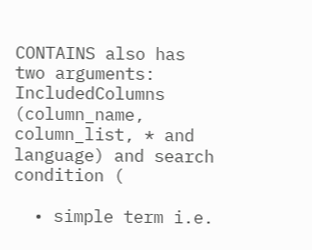CONTAINS also has two arguments: IncludedColumns (column_name, column_list, * and language) and search condition (

  • simple term i.e.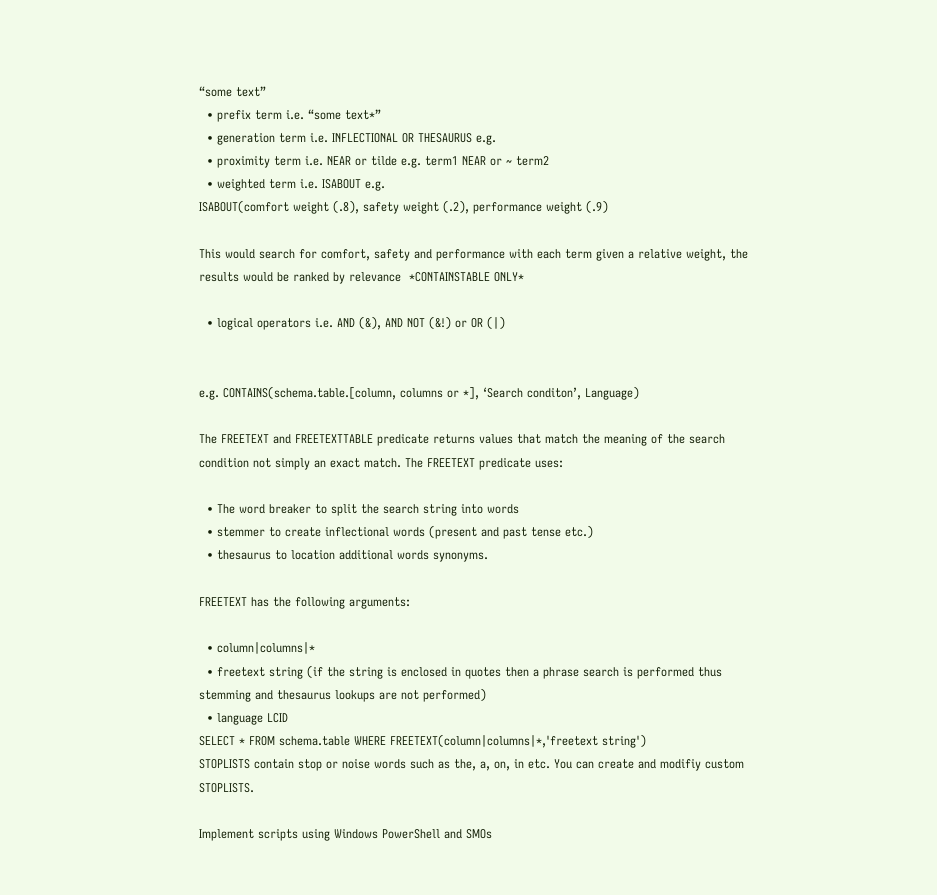“some text”
  • prefix term i.e. “some text*”
  • generation term i.e. INFLECTIONAL OR THESAURUS e.g.
  • proximity term i.e. NEAR or tilde e.g. term1 NEAR or ~ term2
  • weighted term i.e. ISABOUT e.g.
ISABOUT(comfort weight (.8), safety weight (.2), performance weight (.9)

This would search for comfort, safety and performance with each term given a relative weight, the results would be ranked by relevance  *CONTAINSTABLE ONLY*

  • logical operators i.e. AND (&), AND NOT (&!) or OR (|)


e.g. CONTAINS(schema.table.[column, columns or *], ‘Search conditon’, Language)

The FREETEXT and FREETEXTTABLE predicate returns values that match the meaning of the search condition not simply an exact match. The FREETEXT predicate uses:

  • The word breaker to split the search string into words
  • stemmer to create inflectional words (present and past tense etc.)
  • thesaurus to location additional words synonyms.

FREETEXT has the following arguments:

  • column|columns|*
  • freetext string (if the string is enclosed in quotes then a phrase search is performed thus stemming and thesaurus lookups are not performed)
  • language LCID
SELECT * FROM schema.table WHERE FREETEXT(column|columns|*,'freetext string')
STOPLISTS contain stop or noise words such as the, a, on, in etc. You can create and modifiy custom STOPLISTS.

Implement scripts using Windows PowerShell and SMOs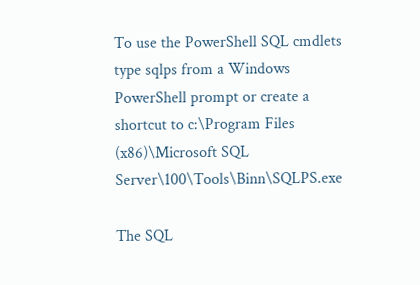To use the PowerShell SQL cmdlets type sqlps from a Windows PowerShell prompt or create a shortcut to c:\Program Files (x86)\Microsoft SQL Server\100\Tools\Binn\SQLPS.exe

The SQL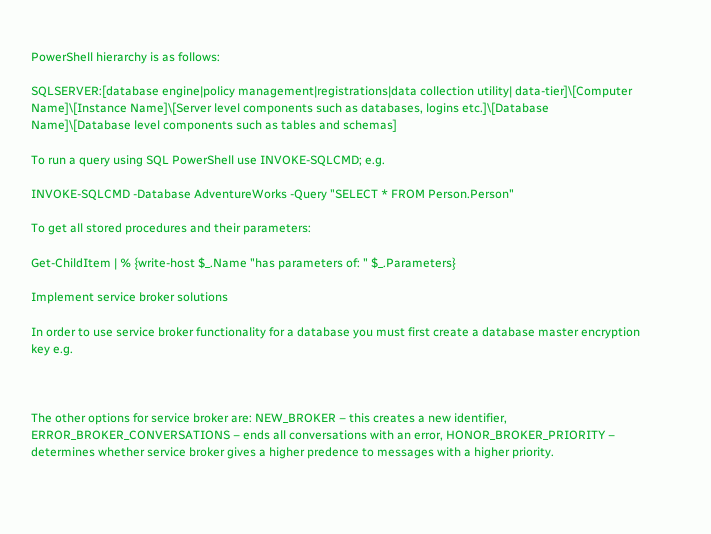PowerShell hierarchy is as follows:

SQLSERVER:[database engine|policy management|registrations|data collection utility| data-tier]\[Computer Name]\[Instance Name]\[Server level components such as databases, logins etc.]\[Database Name]\[Database level components such as tables and schemas]

To run a query using SQL PowerShell use INVOKE-SQLCMD; e.g.

INVOKE-SQLCMD -Database AdventureWorks -Query "SELECT * FROM Person.Person"

To get all stored procedures and their parameters:

Get-ChildItem | % {write-host $_.Name "has parameters of: " $_.Parameters}

Implement service broker solutions

In order to use service broker functionality for a database you must first create a database master encryption key e.g.



The other options for service broker are: NEW_BROKER – this creates a new identifier, ERROR_BROKER_CONVERSATIONS – ends all conversations with an error, HONOR_BROKER_PRIORITY – determines whether service broker gives a higher predence to messages with a higher priority.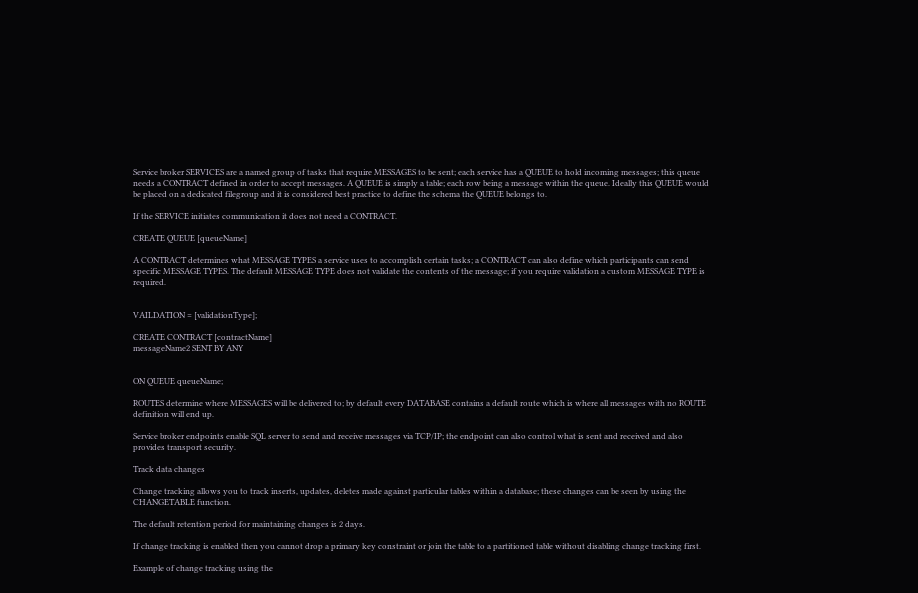Service broker SERVICES are a named group of tasks that require MESSAGES to be sent; each service has a QUEUE to hold incoming messages; this queue needs a CONTRACT defined in order to accept messages. A QUEUE is simply a table; each row being a message within the queue. Ideally this QUEUE would be placed on a dedicated filegroup and it is considered best practice to define the schema the QUEUE belongs to.

If the SERVICE initiates communication it does not need a CONTRACT.

CREATE QUEUE [queueName]

A CONTRACT determines what MESSAGE TYPES a service uses to accomplish certain tasks; a CONTRACT can also define which participants can send specific MESSAGE TYPES. The default MESSAGE TYPE does not validate the contents of the message; if you require validation a custom MESSAGE TYPE is required.


VAILDATION = [validationType];

CREATE CONTRACT [contractName]
messageName2 SENT BY ANY


ON QUEUE queueName;

ROUTES determine where MESSAGES will be delivered to; by default every DATABASE contains a default route which is where all messages with no ROUTE definition will end up.

Service broker endpoints enable SQL server to send and receive messages via TCP/IP; the endpoint can also control what is sent and received and also provides transport security.

Track data changes

Change tracking allows you to track inserts, updates, deletes made against particular tables within a database; these changes can be seen by using the CHANGETABLE function.

The default retention period for maintaining changes is 2 days.

If change tracking is enabled then you cannot drop a primary key constraint or join the table to a partitioned table without disabling change tracking first.

Example of change tracking using the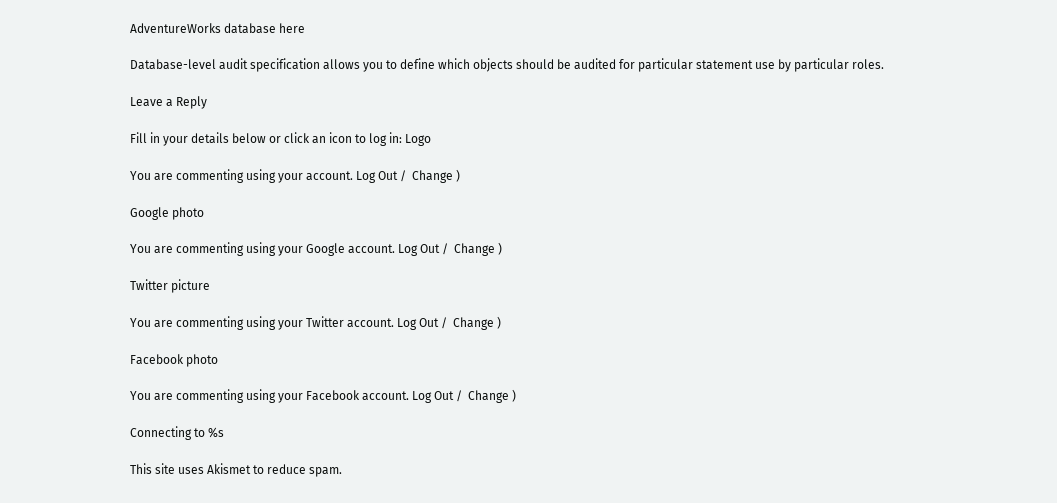AdventureWorks database here

Database-level audit specification allows you to define which objects should be audited for particular statement use by particular roles.

Leave a Reply

Fill in your details below or click an icon to log in: Logo

You are commenting using your account. Log Out /  Change )

Google photo

You are commenting using your Google account. Log Out /  Change )

Twitter picture

You are commenting using your Twitter account. Log Out /  Change )

Facebook photo

You are commenting using your Facebook account. Log Out /  Change )

Connecting to %s

This site uses Akismet to reduce spam.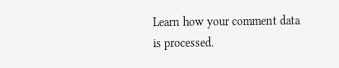Learn how your comment data is processed.